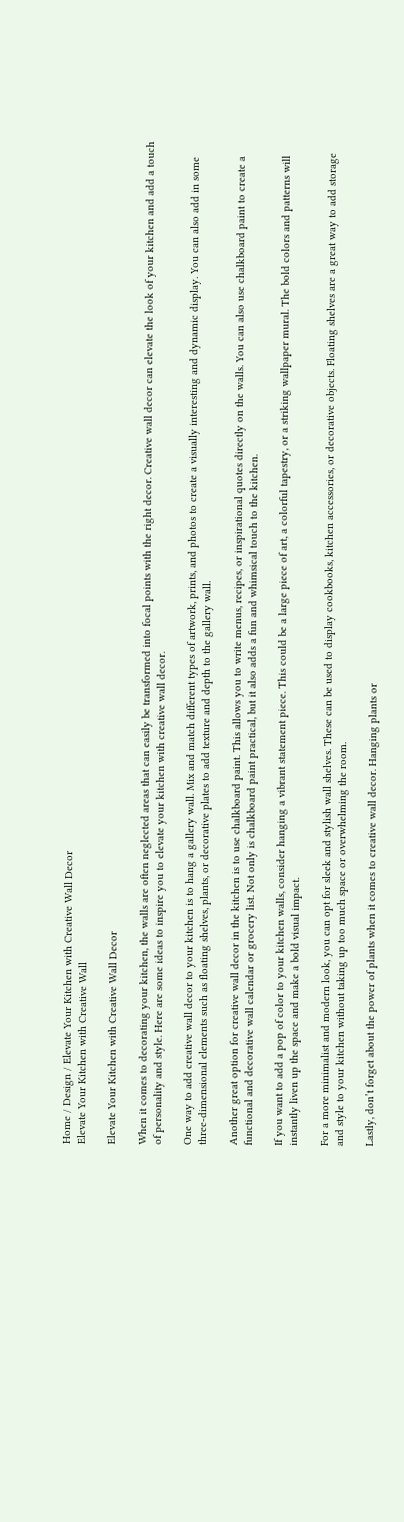Home / Design / Elevate Your Kitchen with Creative Wall Decor
Elevate Your Kitchen with Creative Wall

Elevate Your Kitchen with Creative Wall Decor

When it comes to decorating your kitchen, the walls are often neglected areas that can easily be transformed into focal points with the right decor. Creative wall decor can elevate the look of your kitchen and add a touch of personality and style. Here are some ideas to inspire you to elevate your kitchen with creative wall decor.

One way to add creative wall decor to your kitchen is to hang a gallery wall. Mix and match different types of artwork, prints, and photos to create a visually interesting and dynamic display. You can also add in some three-dimensional elements such as floating shelves, plants, or decorative plates to add texture and depth to the gallery wall.

Another great option for creative wall decor in the kitchen is to use chalkboard paint. This allows you to write menus, recipes, or inspirational quotes directly on the walls. You can also use chalkboard paint to create a functional and decorative wall calendar or grocery list. Not only is chalkboard paint practical, but it also adds a fun and whimsical touch to the kitchen.

If you want to add a pop of color to your kitchen walls, consider hanging a vibrant statement piece. This could be a large piece of art, a colorful tapestry, or a striking wallpaper mural. The bold colors and patterns will instantly liven up the space and make a bold visual impact.

For a more minimalist and modern look, you can opt for sleek and stylish wall shelves. These can be used to display cookbooks, kitchen accessories, or decorative objects. Floating shelves are a great way to add storage and style to your kitchen without taking up too much space or overwhelming the room.

Lastly, don’t forget about the power of plants when it comes to creative wall decor. Hanging plants or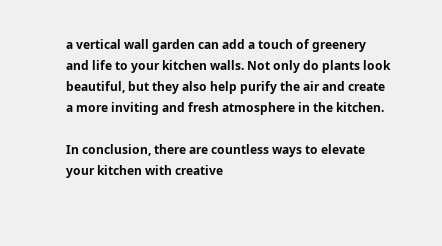a vertical wall garden can add a touch of greenery and life to your kitchen walls. Not only do plants look beautiful, but they also help purify the air and create a more inviting and fresh atmosphere in the kitchen.

In conclusion, there are countless ways to elevate your kitchen with creative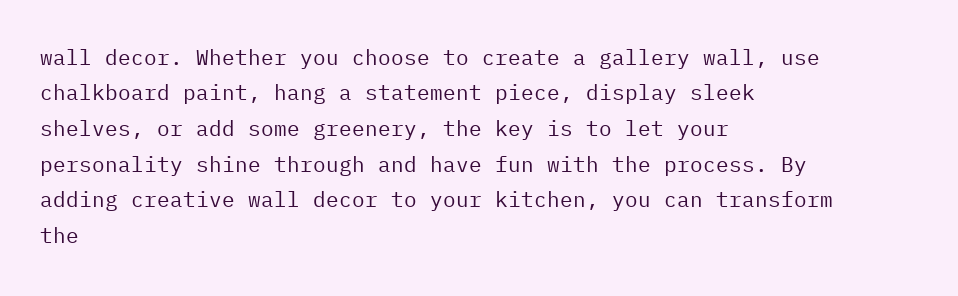wall decor. Whether you choose to create a gallery wall, use chalkboard paint, hang a statement piece, display sleek shelves, or add some greenery, the key is to let your personality shine through and have fun with the process. By adding creative wall decor to your kitchen, you can transform the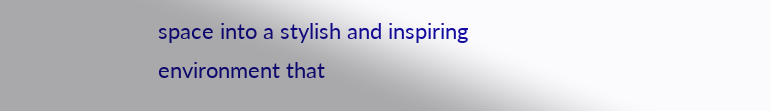space into a stylish and inspiring environment that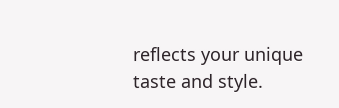reflects your unique taste and style.